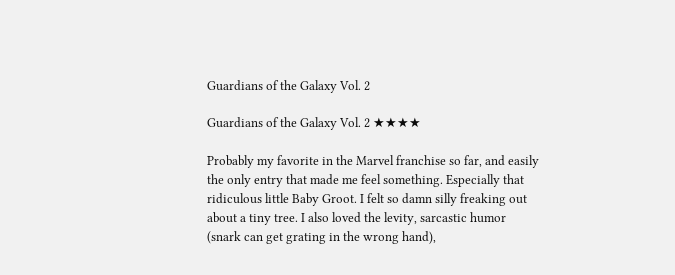Guardians of the Galaxy Vol. 2

Guardians of the Galaxy Vol. 2 ★★★★

Probably my favorite in the Marvel franchise so far, and easily the only entry that made me feel something. Especially that ridiculous little Baby Groot. I felt so damn silly freaking out about a tiny tree. I also loved the levity, sarcastic humor (snark can get grating in the wrong hand),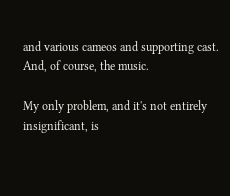and various cameos and supporting cast. And, of course, the music.

My only problem, and it's not entirely insignificant, is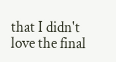that I didn't love the final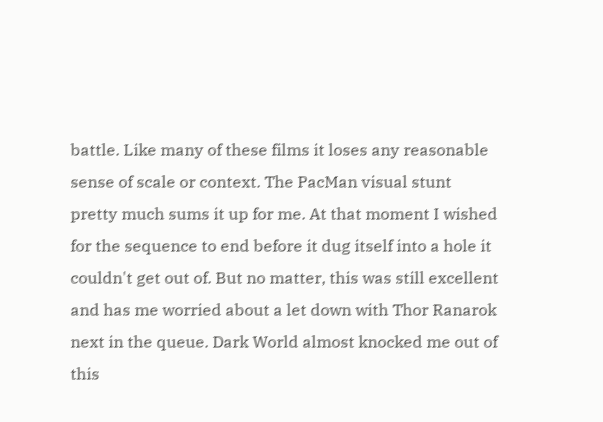battle. Like many of these films it loses any reasonable sense of scale or context. The PacMan visual stunt pretty much sums it up for me. At that moment I wished for the sequence to end before it dug itself into a hole it couldn't get out of. But no matter, this was still excellent and has me worried about a let down with Thor Ranarok next in the queue. Dark World almost knocked me out of this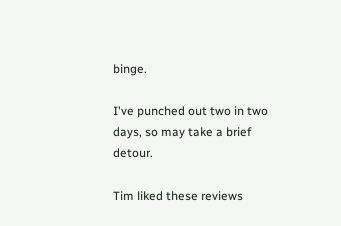binge.

I've punched out two in two days, so may take a brief detour.

Tim liked these reviews